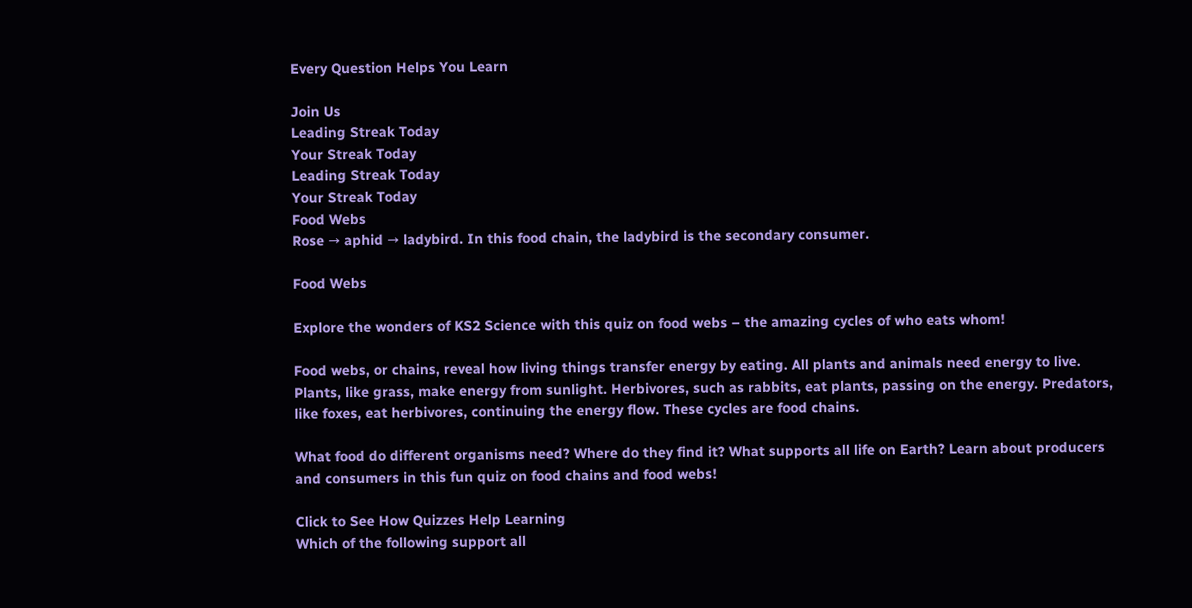Every Question Helps You Learn

Join Us
Leading Streak Today
Your Streak Today
Leading Streak Today
Your Streak Today
Food Webs
Rose → aphid → ladybird. In this food chain, the ladybird is the secondary consumer.

Food Webs

Explore the wonders of KS2 Science with this quiz on food webs – the amazing cycles of who eats whom!

Food webs, or chains, reveal how living things transfer energy by eating. All plants and animals need energy to live. Plants, like grass, make energy from sunlight. Herbivores, such as rabbits, eat plants, passing on the energy. Predators, like foxes, eat herbivores, continuing the energy flow. These cycles are food chains.

What food do different organisms need? Where do they find it? What supports all life on Earth? Learn about producers and consumers in this fun quiz on food chains and food webs!

Click to See How Quizzes Help Learning
Which of the following support all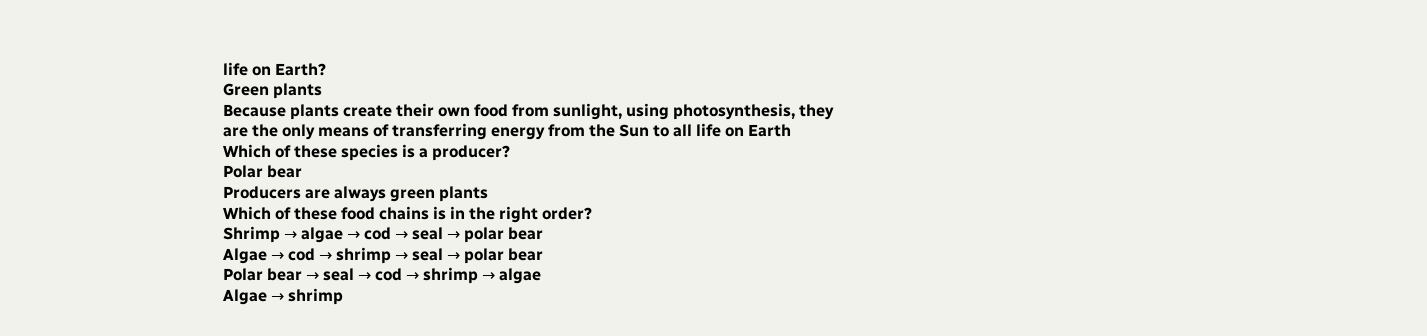life on Earth?
Green plants
Because plants create their own food from sunlight, using photosynthesis, they are the only means of transferring energy from the Sun to all life on Earth
Which of these species is a producer?
Polar bear
Producers are always green plants
Which of these food chains is in the right order?
Shrimp → algae → cod → seal → polar bear
Algae → cod → shrimp → seal → polar bear
Polar bear → seal → cod → shrimp → algae
Algae → shrimp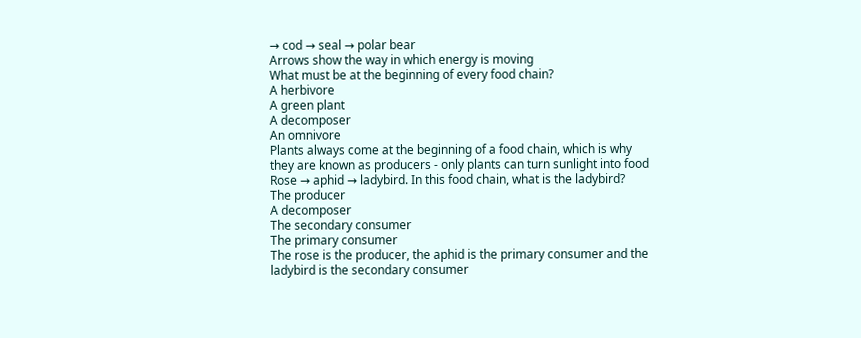→ cod → seal → polar bear
Arrows show the way in which energy is moving
What must be at the beginning of every food chain?
A herbivore
A green plant
A decomposer
An omnivore
Plants always come at the beginning of a food chain, which is why they are known as producers - only plants can turn sunlight into food
Rose → aphid → ladybird. In this food chain, what is the ladybird?
The producer
A decomposer
The secondary consumer
The primary consumer
The rose is the producer, the aphid is the primary consumer and the ladybird is the secondary consumer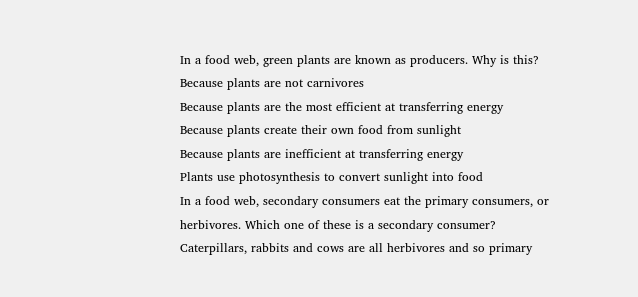In a food web, green plants are known as producers. Why is this?
Because plants are not carnivores
Because plants are the most efficient at transferring energy
Because plants create their own food from sunlight
Because plants are inefficient at transferring energy
Plants use photosynthesis to convert sunlight into food
In a food web, secondary consumers eat the primary consumers, or herbivores. Which one of these is a secondary consumer?
Caterpillars, rabbits and cows are all herbivores and so primary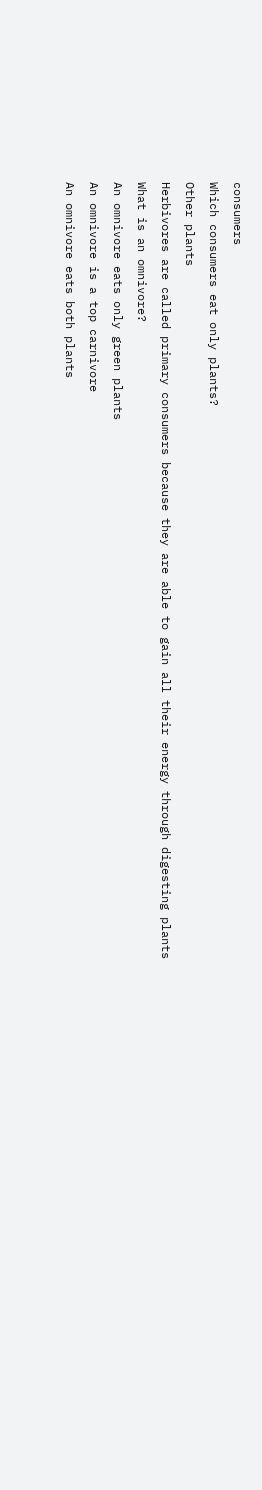consumers
Which consumers eat only plants?
Other plants
Herbivores are called primary consumers because they are able to gain all their energy through digesting plants
What is an omnivore?
An omnivore eats only green plants
An omnivore is a top carnivore
An omnivore eats both plants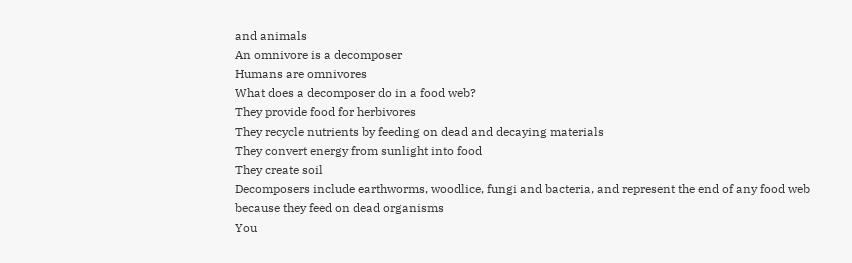and animals
An omnivore is a decomposer
Humans are omnivores
What does a decomposer do in a food web?
They provide food for herbivores
They recycle nutrients by feeding on dead and decaying materials
They convert energy from sunlight into food
They create soil
Decomposers include earthworms, woodlice, fungi and bacteria, and represent the end of any food web because they feed on dead organisms
You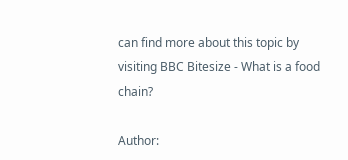can find more about this topic by visiting BBC Bitesize - What is a food chain?

Author: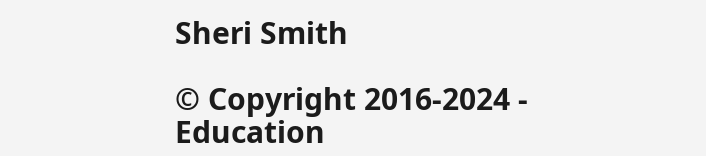Sheri Smith

© Copyright 2016-2024 - Education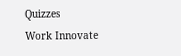Quizzes
Work Innovate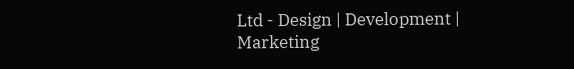Ltd - Design | Development | Marketing